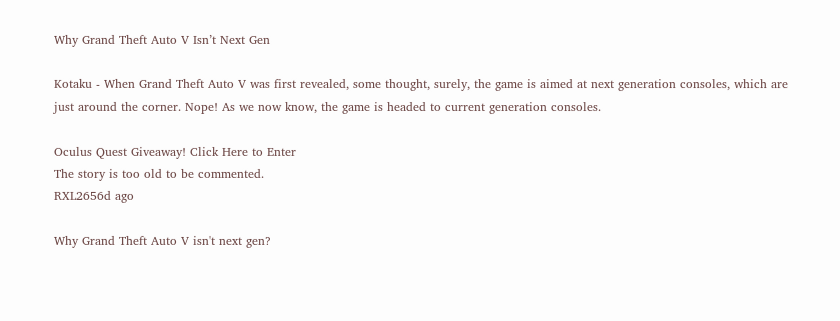Why Grand Theft Auto V Isn’t Next Gen

Kotaku - When Grand Theft Auto V was first revealed, some thought, surely, the game is aimed at next generation consoles, which are just around the corner. Nope! As we now know, the game is headed to current generation consoles.

Oculus Quest Giveaway! Click Here to Enter
The story is too old to be commented.
RXL2656d ago

Why Grand Theft Auto V isn't next gen?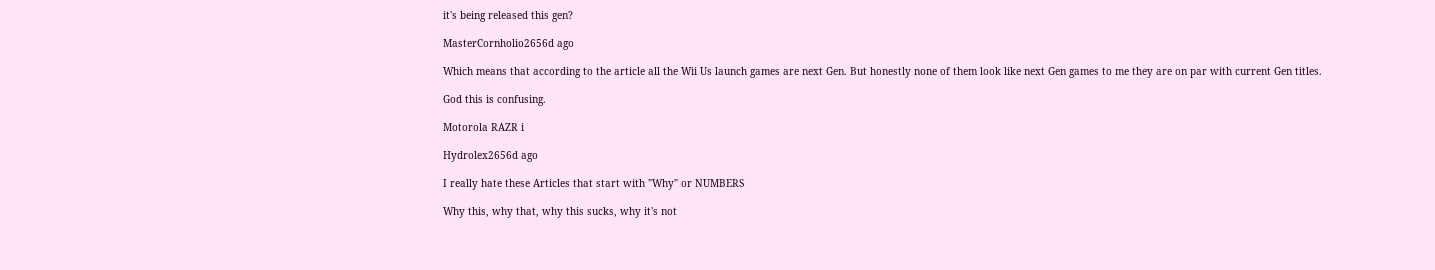it's being released this gen?

MasterCornholio2656d ago

Which means that according to the article all the Wii Us launch games are next Gen. But honestly none of them look like next Gen games to me they are on par with current Gen titles.

God this is confusing.

Motorola RAZR i

Hydrolex2656d ago

I really hate these Articles that start with "Why" or NUMBERS

Why this, why that, why this sucks, why it's not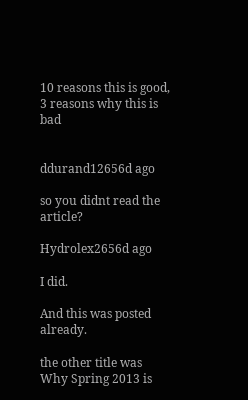10 reasons this is good, 3 reasons why this is bad


ddurand12656d ago

so you didnt read the article?

Hydrolex2656d ago

I did.

And this was posted already.

the other title was Why Spring 2013 is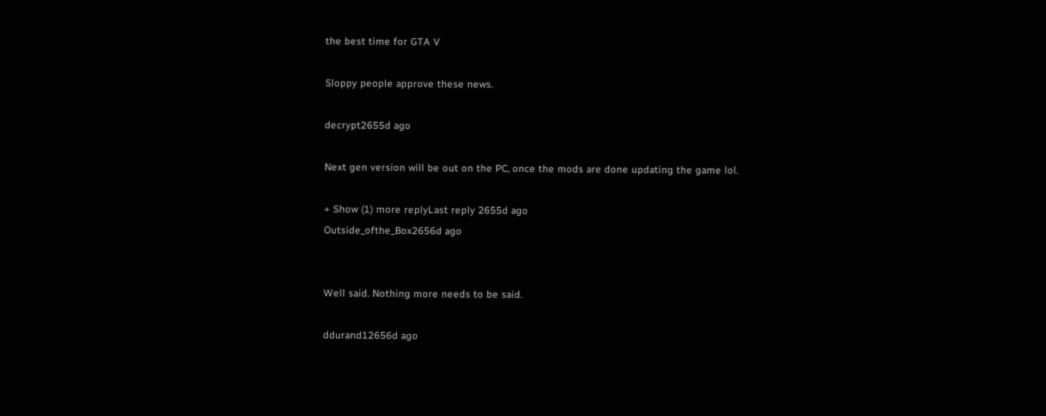the best time for GTA V

Sloppy people approve these news.

decrypt2655d ago

Next gen version will be out on the PC, once the mods are done updating the game lol.

+ Show (1) more replyLast reply 2655d ago
Outside_ofthe_Box2656d ago


Well said. Nothing more needs to be said.

ddurand12656d ago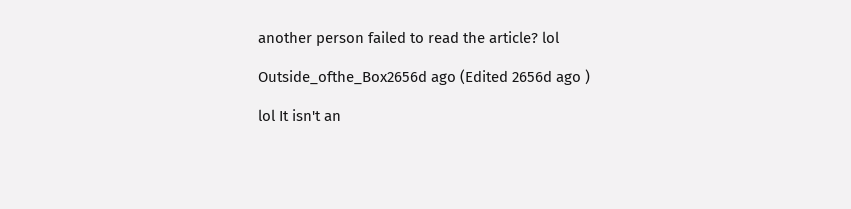another person failed to read the article? lol

Outside_ofthe_Box2656d ago (Edited 2656d ago )

lol It isn't an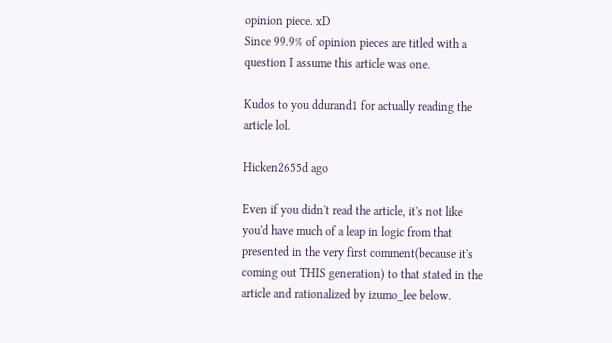opinion piece. xD
Since 99.9% of opinion pieces are titled with a question I assume this article was one.

Kudos to you ddurand1 for actually reading the article lol.

Hicken2655d ago

Even if you didn't read the article, it's not like you'd have much of a leap in logic from that presented in the very first comment(because it's coming out THIS generation) to that stated in the article and rationalized by izumo_lee below.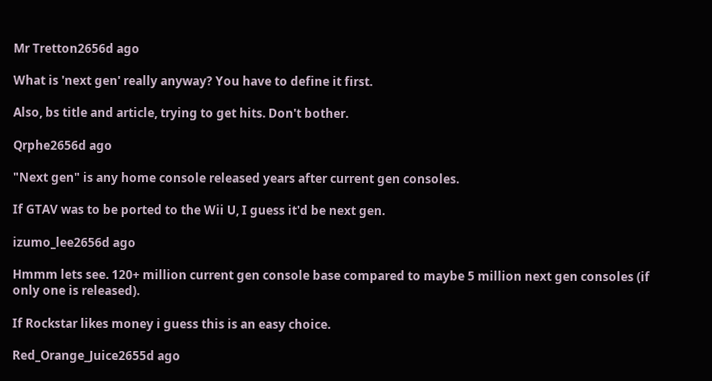Mr Tretton2656d ago

What is 'next gen' really anyway? You have to define it first.

Also, bs title and article, trying to get hits. Don't bother.

Qrphe2656d ago

"Next gen" is any home console released years after current gen consoles.

If GTAV was to be ported to the Wii U, I guess it'd be next gen.

izumo_lee2656d ago

Hmmm lets see. 120+ million current gen console base compared to maybe 5 million next gen consoles (if only one is released).

If Rockstar likes money i guess this is an easy choice.

Red_Orange_Juice2655d ago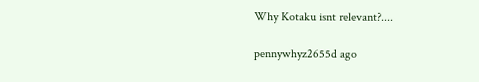Why Kotaku isnt relevant?....

pennywhyz2655d ago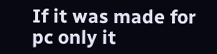If it was made for pc only it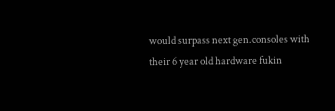would surpass next gen.consoles with their 6 year old hardware fukin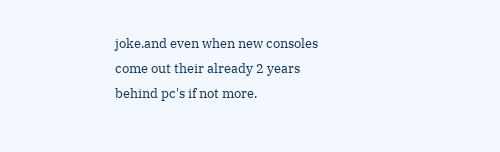joke.and even when new consoles come out their already 2 years behind pc's if not more.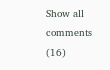Show all comments (16)